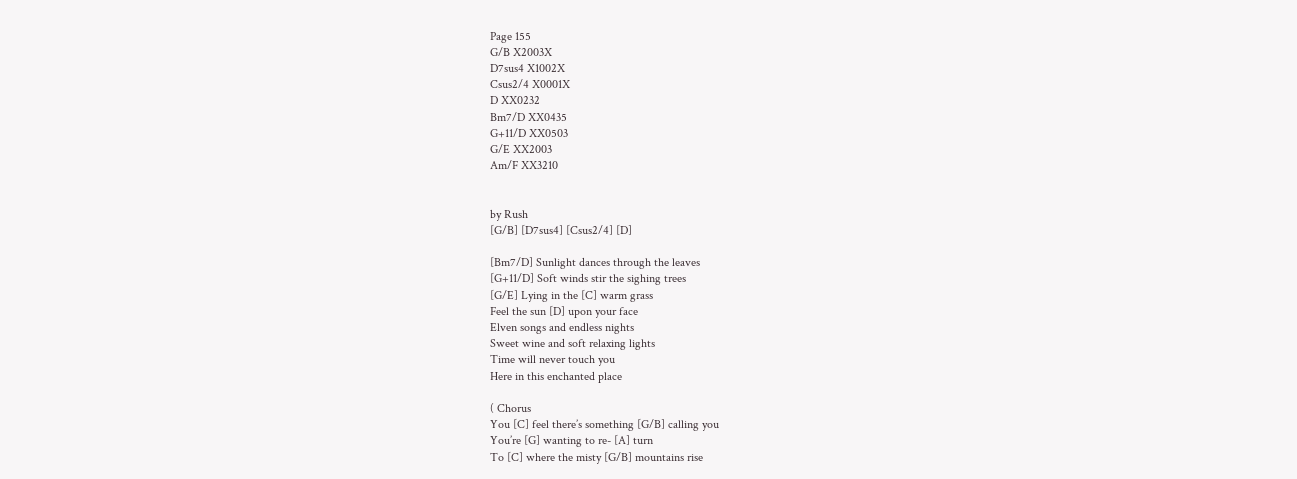Page 155
G/B X2003X
D7sus4 X1002X
Csus2/4 X0001X
D XX0232
Bm7/D XX0435
G+11/D XX0503
G/E XX2003
Am/F XX3210


by Rush
[G/B] [D7sus4] [Csus2/4] [D]

[Bm7/D] Sunlight dances through the leaves
[G+11/D] Soft winds stir the sighing trees
[G/E] Lying in the [C] warm grass
Feel the sun [D] upon your face
Elven songs and endless nights
Sweet wine and soft relaxing lights
Time will never touch you
Here in this enchanted place

( Chorus
You [C] feel there’s something [G/B] calling you
You’re [G] wanting to re- [A] turn
To [C] where the misty [G/B] mountains rise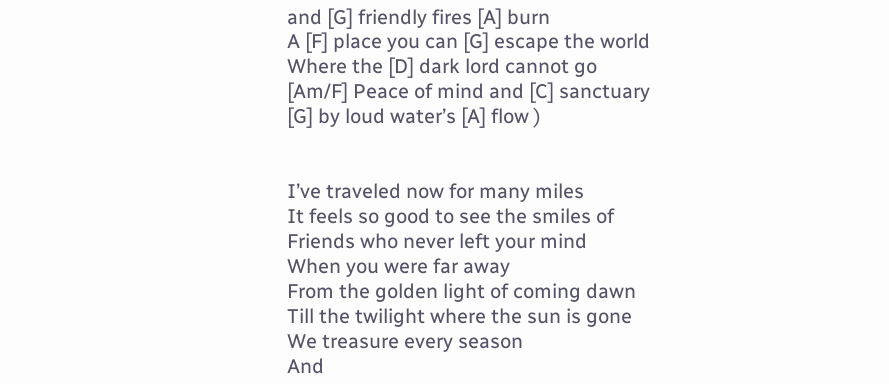and [G] friendly fires [A] burn
A [F] place you can [G] escape the world
Where the [D] dark lord cannot go
[Am/F] Peace of mind and [C] sanctuary
[G] by loud water’s [A] flow )


I’ve traveled now for many miles
It feels so good to see the smiles of
Friends who never left your mind
When you were far away
From the golden light of coming dawn
Till the twilight where the sun is gone
We treasure every season
And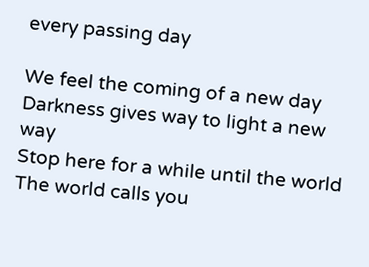every passing day

We feel the coming of a new day
Darkness gives way to light a new way
Stop here for a while until the world
The world calls you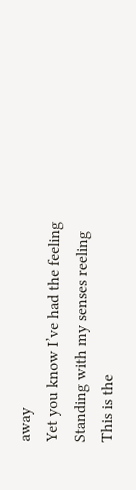away
Yet you know I’ve had the feeling
Standing with my senses reeling
This is the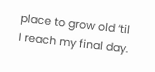place to grow old ‘til
I reach my final day.